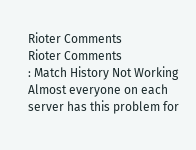Rioter Comments
Rioter Comments
: Match History Not Working
Almost everyone on each server has this problem for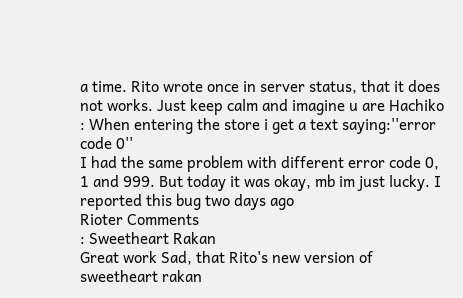a time. Rito wrote once in server status, that it does not works. Just keep calm and imagine u are Hachiko
: When entering the store i get a text saying:''error code 0''
I had the same problem with different error code 0, 1 and 999. But today it was okay, mb im just lucky. I reported this bug two days ago
Rioter Comments
: Sweetheart Rakan
Great work Sad, that Rito's new version of sweetheart rakan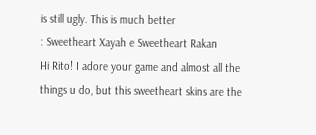is still ugly. This is much better
: Sweetheart Xayah e Sweetheart Rakan
Hi Rito! I adore your game and almost all the things u do, but this sweetheart skins are the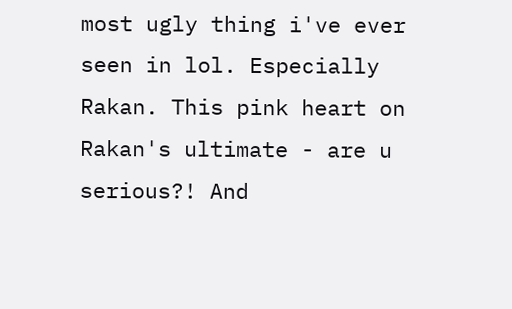most ugly thing i've ever seen in lol. Especially Rakan. This pink heart on Rakan's ultimate - are u serious?! And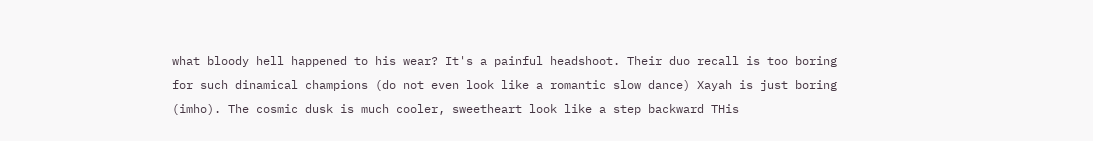what bloody hell happened to his wear? It's a painful headshoot. Their duo recall is too boring for such dinamical champions (do not even look like a romantic slow dance) Xayah is just boring (imho). The cosmic dusk is much cooler, sweetheart look like a step backward THis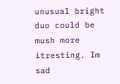unusual bright duo could be mush more itresting. Im sad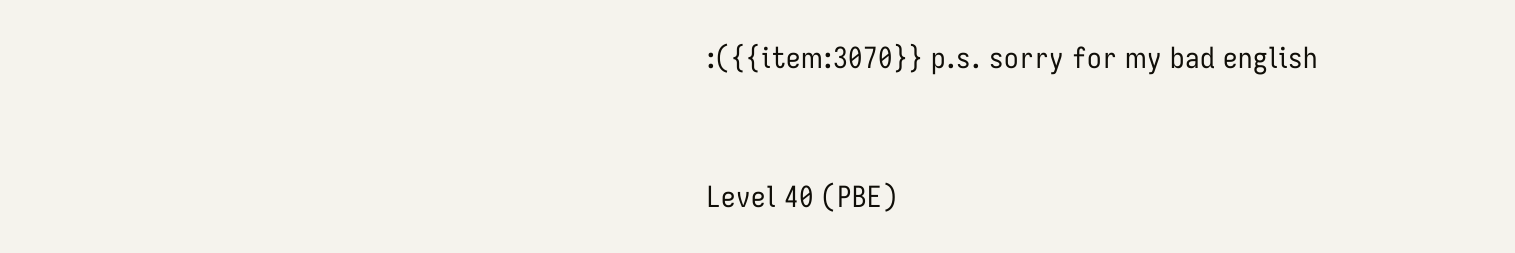:({{item:3070}} p.s. sorry for my bad english


Level 40 (PBE)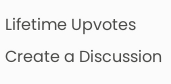Lifetime Upvotes
Create a Discussion